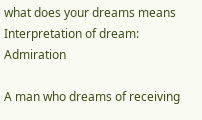what does your dreams means
Interpretation of dream: Admiration

A man who dreams of receiving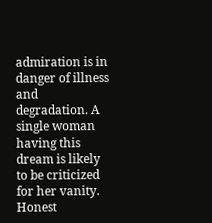admiration is in danger of illness and degradation. A single woman having this dream is likely to be criticized for her vanity. Honest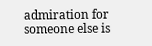admiration for someone else is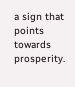a sign that points towards prosperity.